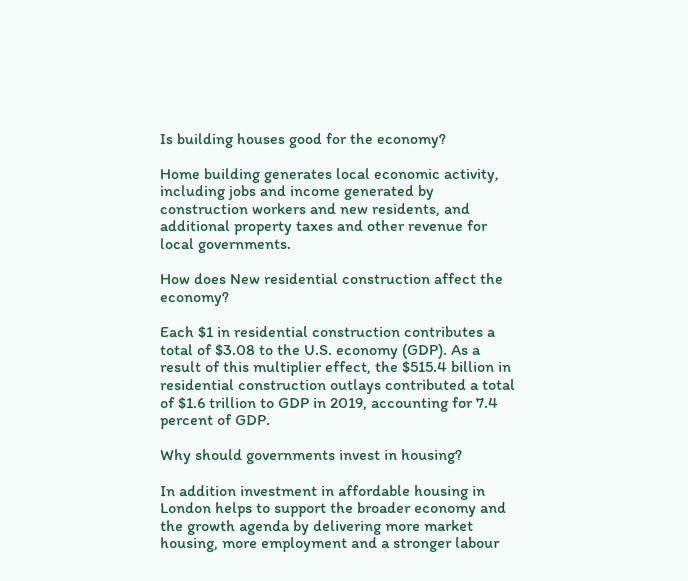Is building houses good for the economy?

Home building generates local economic activity, including jobs and income generated by construction workers and new residents, and additional property taxes and other revenue for local governments.

How does New residential construction affect the economy?

Each $1 in residential construction contributes a total of $3.08 to the U.S. economy (GDP). As a result of this multiplier effect, the $515.4 billion in residential construction outlays contributed a total of $1.6 trillion to GDP in 2019, accounting for 7.4 percent of GDP.

Why should governments invest in housing?

In addition investment in affordable housing in London helps to support the broader economy and the growth agenda by delivering more market housing, more employment and a stronger labour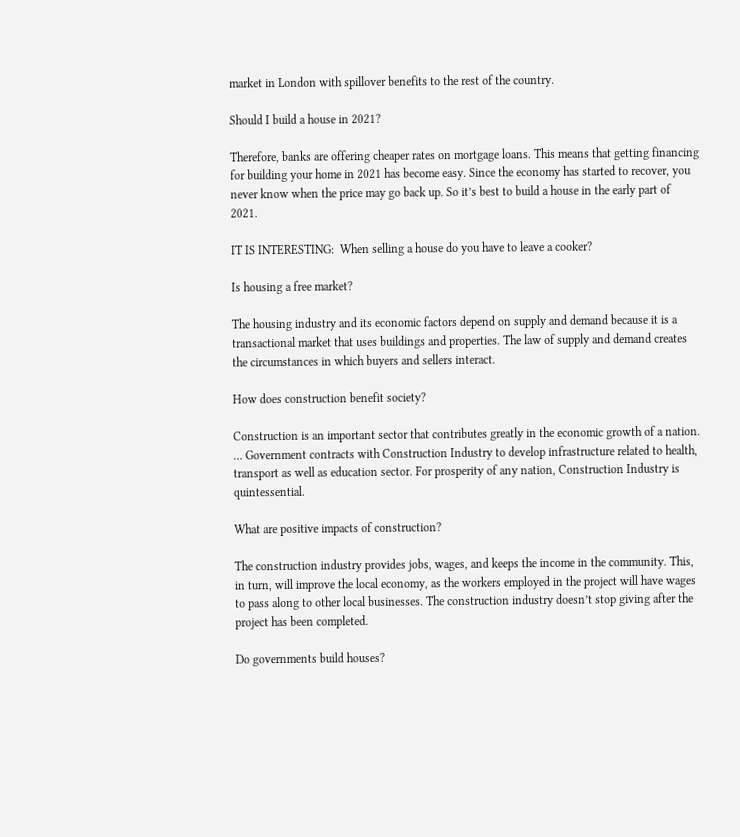market in London with spillover benefits to the rest of the country.

Should I build a house in 2021?

Therefore, banks are offering cheaper rates on mortgage loans. This means that getting financing for building your home in 2021 has become easy. Since the economy has started to recover, you never know when the price may go back up. So it’s best to build a house in the early part of 2021.

IT IS INTERESTING:  When selling a house do you have to leave a cooker?

Is housing a free market?

The housing industry and its economic factors depend on supply and demand because it is a transactional market that uses buildings and properties. The law of supply and demand creates the circumstances in which buyers and sellers interact.

How does construction benefit society?

Construction is an important sector that contributes greatly in the economic growth of a nation. … Government contracts with Construction Industry to develop infrastructure related to health, transport as well as education sector. For prosperity of any nation, Construction Industry is quintessential.

What are positive impacts of construction?

The construction industry provides jobs, wages, and keeps the income in the community. This, in turn, will improve the local economy, as the workers employed in the project will have wages to pass along to other local businesses. The construction industry doesn’t stop giving after the project has been completed.

Do governments build houses?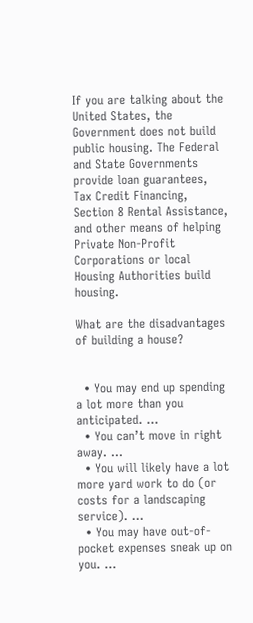If you are talking about the United States, the Government does not build public housing. The Federal and State Governments provide loan guarantees, Tax Credit Financing, Section 8 Rental Assistance, and other means of helping Private Non-Profit Corporations or local Housing Authorities build housing.

What are the disadvantages of building a house?


  • You may end up spending a lot more than you anticipated. …
  • You can’t move in right away. …
  • You will likely have a lot more yard work to do (or costs for a landscaping service). …
  • You may have out-of-pocket expenses sneak up on you. …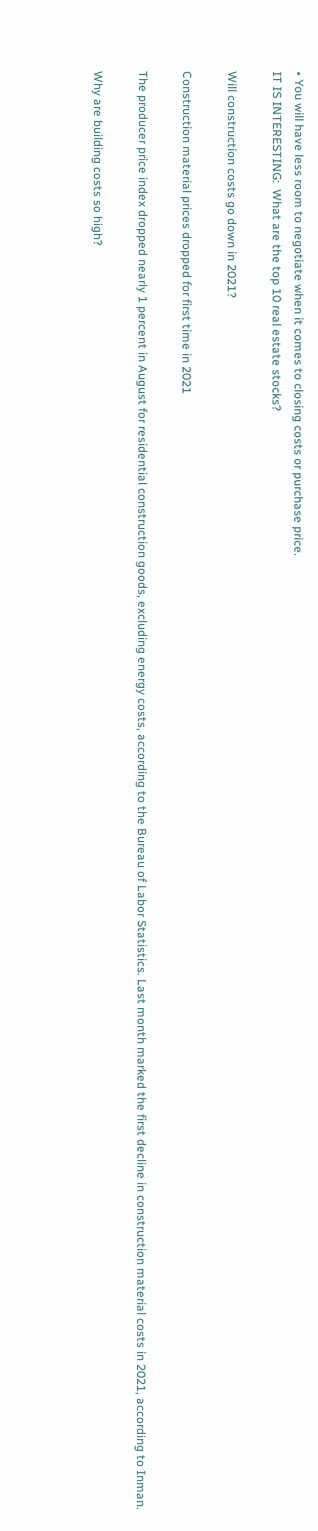• You will have less room to negotiate when it comes to closing costs or purchase price.
IT IS INTERESTING:  What are the top 10 real estate stocks?

Will construction costs go down in 2021?

Construction material prices dropped for first time in 2021

The producer price index dropped nearly 1 percent in August for residential construction goods, excluding energy costs, according to the Bureau of Labor Statistics. Last month marked the first decline in construction material costs in 2021, according to Inman.

Why are building costs so high?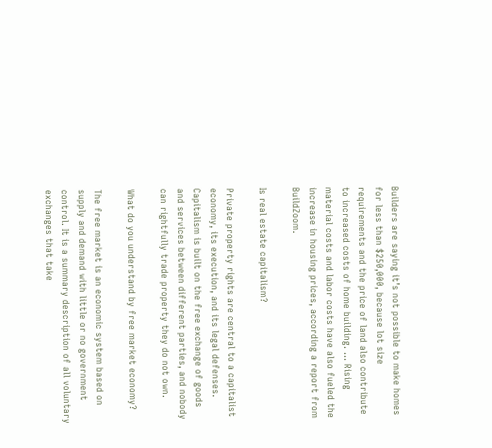Builders are saying it’s not possible to make homes for less than $250,000, because lot size requirements and the price of land also contribute to increased costs of home building. … Rising material costs and labor costs have also fueled the increase in housing prices, according a report from BuildZoom.

Is real estate capitalism?

Private property rights are central to a capitalist economy, its execution, and its legal defenses. Capitalism is built on the free exchange of goods and services between different parties, and nobody can rightfully trade property they do not own.

What do you understand by free market economy?

The free market is an economic system based on supply and demand with little or no government control. It is a summary description of all voluntary exchanges that take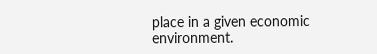place in a given economic environment.